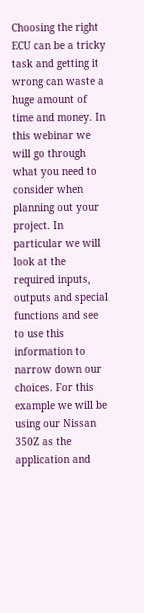Choosing the right ECU can be a tricky task and getting it wrong can waste a huge amount of time and money. In this webinar we will go through what you need to consider when planning out your project. In particular we will look at the required inputs, outputs and special functions and see to use this information to narrow down our choices. For this example we will be using our Nissan 350Z as the application and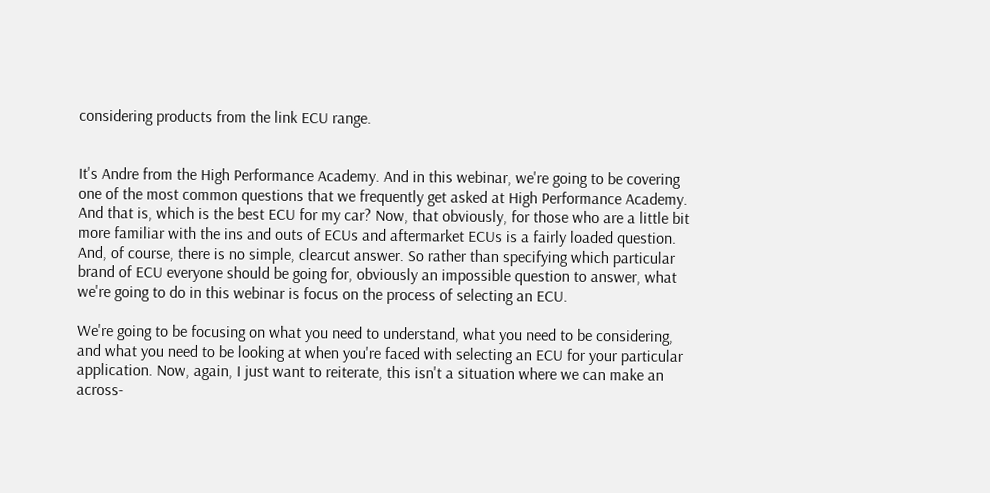considering products from the link ECU range.


It's Andre from the High Performance Academy. And in this webinar, we're going to be covering one of the most common questions that we frequently get asked at High Performance Academy. And that is, which is the best ECU for my car? Now, that obviously, for those who are a little bit more familiar with the ins and outs of ECUs and aftermarket ECUs is a fairly loaded question. And, of course, there is no simple, clearcut answer. So rather than specifying which particular brand of ECU everyone should be going for, obviously an impossible question to answer, what we're going to do in this webinar is focus on the process of selecting an ECU.

We're going to be focusing on what you need to understand, what you need to be considering, and what you need to be looking at when you're faced with selecting an ECU for your particular application. Now, again, I just want to reiterate, this isn't a situation where we can make an across-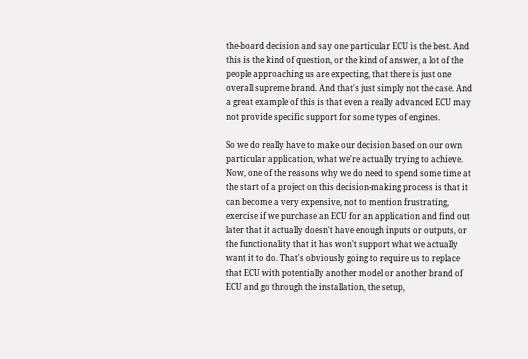the-board decision and say one particular ECU is the best. And this is the kind of question, or the kind of answer, a lot of the people approaching us are expecting, that there is just one overall supreme brand. And that's just simply not the case. And a great example of this is that even a really advanced ECU may not provide specific support for some types of engines.

So we do really have to make our decision based on our own particular application, what we're actually trying to achieve. Now, one of the reasons why we do need to spend some time at the start of a project on this decision-making process is that it can become a very expensive, not to mention frustrating, exercise if we purchase an ECU for an application and find out later that it actually doesn't have enough inputs or outputs, or the functionality that it has won't support what we actually want it to do. That's obviously going to require us to replace that ECU with potentially another model or another brand of ECU and go through the installation, the setup,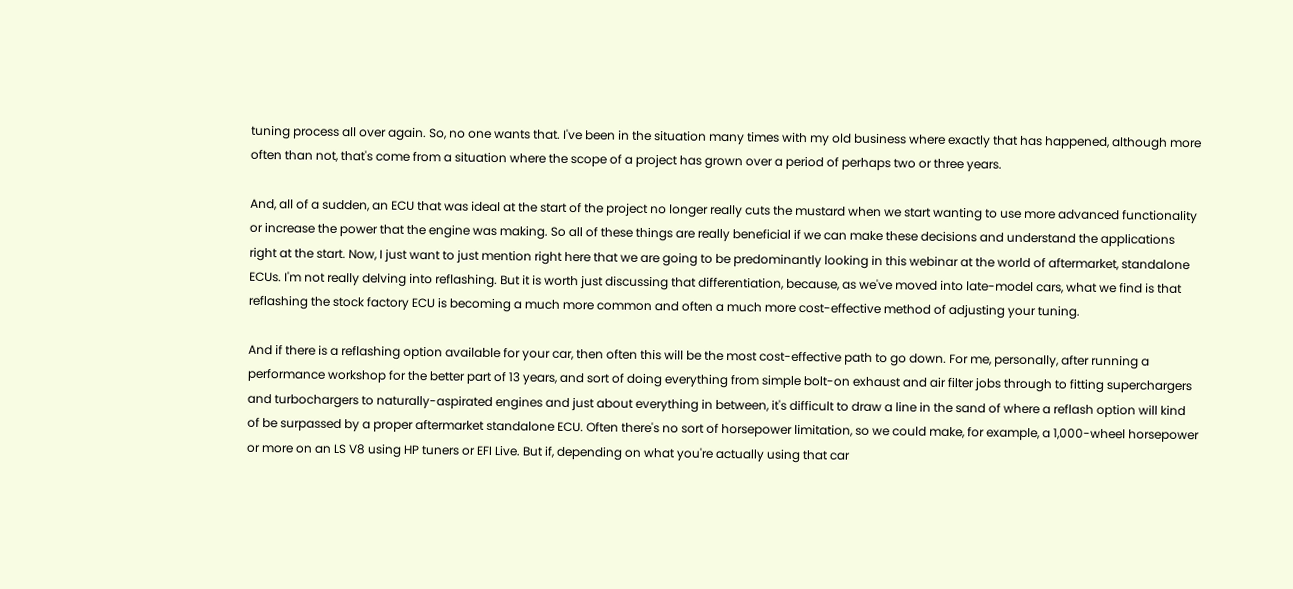tuning process all over again. So, no one wants that. I've been in the situation many times with my old business where exactly that has happened, although more often than not, that's come from a situation where the scope of a project has grown over a period of perhaps two or three years.

And, all of a sudden, an ECU that was ideal at the start of the project no longer really cuts the mustard when we start wanting to use more advanced functionality or increase the power that the engine was making. So all of these things are really beneficial if we can make these decisions and understand the applications right at the start. Now, I just want to just mention right here that we are going to be predominantly looking in this webinar at the world of aftermarket, standalone ECUs. I'm not really delving into reflashing. But it is worth just discussing that differentiation, because, as we've moved into late-model cars, what we find is that reflashing the stock factory ECU is becoming a much more common and often a much more cost-effective method of adjusting your tuning.

And if there is a reflashing option available for your car, then often this will be the most cost-effective path to go down. For me, personally, after running a performance workshop for the better part of 13 years, and sort of doing everything from simple bolt-on exhaust and air filter jobs through to fitting superchargers and turbochargers to naturally-aspirated engines and just about everything in between, it's difficult to draw a line in the sand of where a reflash option will kind of be surpassed by a proper aftermarket standalone ECU. Often there's no sort of horsepower limitation, so we could make, for example, a 1,000-wheel horsepower or more on an LS V8 using HP tuners or EFI Live. But if, depending on what you're actually using that car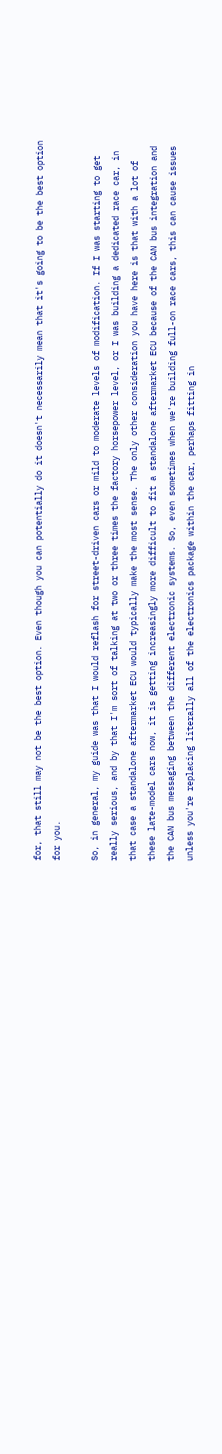for, that still may not be the best option. Even though you can potentially do it doesn't necessarily mean that it's going to be the best option for you.

So, in general, my guide was that I would reflash for street-driven cars or mild to moderate levels of modification. If I was starting to get really serious, and by that I'm sort of talking at two or three times the factory horsepower level, or I was building a dedicated race car, in that case a standalone aftermarket ECU would typically make the most sense. The only other consideration you have here is that with a lot of these late-model cars now, it is getting increasingly more difficult to fit a standalone aftermarket ECU because of the CAN bus integration and the CAN bus messaging between the different electronic systems. So, even sometimes when we're building full-on race cars, this can cause issues unless you're replacing literally all of the electronics package within the car, perhaps fitting in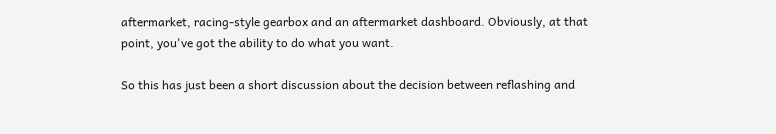aftermarket, racing-style gearbox and an aftermarket dashboard. Obviously, at that point, you've got the ability to do what you want.

So this has just been a short discussion about the decision between reflashing and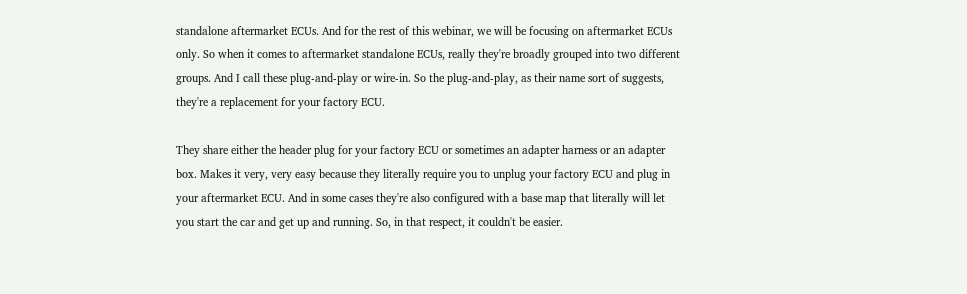standalone aftermarket ECUs. And for the rest of this webinar, we will be focusing on aftermarket ECUs only. So when it comes to aftermarket standalone ECUs, really they're broadly grouped into two different groups. And I call these plug-and-play or wire-in. So the plug-and-play, as their name sort of suggests, they're a replacement for your factory ECU.

They share either the header plug for your factory ECU or sometimes an adapter harness or an adapter box. Makes it very, very easy because they literally require you to unplug your factory ECU and plug in your aftermarket ECU. And in some cases they're also configured with a base map that literally will let you start the car and get up and running. So, in that respect, it couldn't be easier.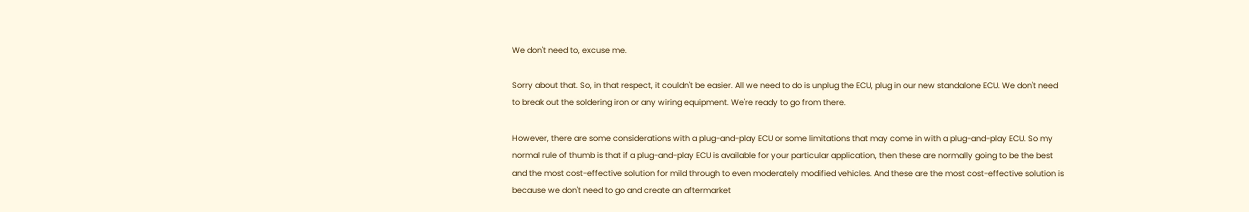We don't need to, excuse me.

Sorry about that. So, in that respect, it couldn't be easier. All we need to do is unplug the ECU, plug in our new standalone ECU. We don't need to break out the soldering iron or any wiring equipment. We're ready to go from there.

However, there are some considerations with a plug-and-play ECU or some limitations that may come in with a plug-and-play ECU. So my normal rule of thumb is that if a plug-and-play ECU is available for your particular application, then these are normally going to be the best and the most cost-effective solution for mild through to even moderately modified vehicles. And these are the most cost-effective solution is because we don't need to go and create an aftermarket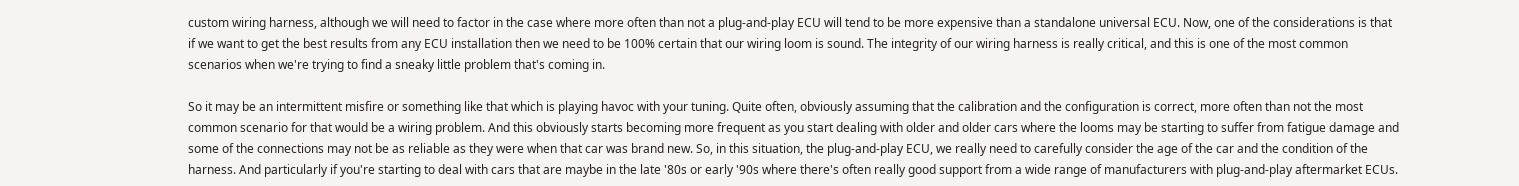custom wiring harness, although we will need to factor in the case where more often than not a plug-and-play ECU will tend to be more expensive than a standalone universal ECU. Now, one of the considerations is that if we want to get the best results from any ECU installation then we need to be 100% certain that our wiring loom is sound. The integrity of our wiring harness is really critical, and this is one of the most common scenarios when we're trying to find a sneaky little problem that's coming in.

So it may be an intermittent misfire or something like that which is playing havoc with your tuning. Quite often, obviously assuming that the calibration and the configuration is correct, more often than not the most common scenario for that would be a wiring problem. And this obviously starts becoming more frequent as you start dealing with older and older cars where the looms may be starting to suffer from fatigue damage and some of the connections may not be as reliable as they were when that car was brand new. So, in this situation, the plug-and-play ECU, we really need to carefully consider the age of the car and the condition of the harness. And particularly if you're starting to deal with cars that are maybe in the late '80s or early '90s where there's often really good support from a wide range of manufacturers with plug-and-play aftermarket ECUs.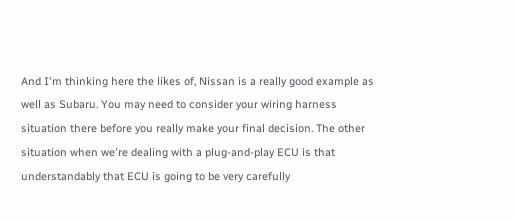And I'm thinking here the likes of, Nissan is a really good example as well as Subaru. You may need to consider your wiring harness situation there before you really make your final decision. The other situation when we're dealing with a plug-and-play ECU is that understandably that ECU is going to be very carefully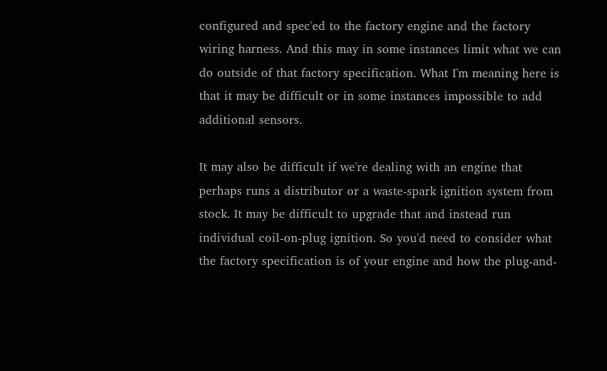configured and spec'ed to the factory engine and the factory wiring harness. And this may in some instances limit what we can do outside of that factory specification. What I'm meaning here is that it may be difficult or in some instances impossible to add additional sensors.

It may also be difficult if we're dealing with an engine that perhaps runs a distributor or a waste-spark ignition system from stock. It may be difficult to upgrade that and instead run individual coil-on-plug ignition. So you'd need to consider what the factory specification is of your engine and how the plug-and-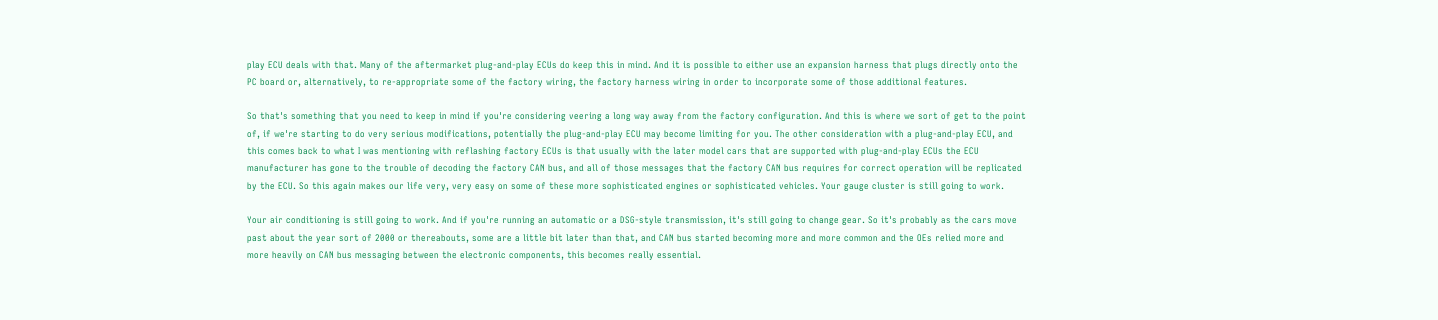play ECU deals with that. Many of the aftermarket plug-and-play ECUs do keep this in mind. And it is possible to either use an expansion harness that plugs directly onto the PC board or, alternatively, to re-appropriate some of the factory wiring, the factory harness wiring in order to incorporate some of those additional features.

So that's something that you need to keep in mind if you're considering veering a long way away from the factory configuration. And this is where we sort of get to the point of, if we're starting to do very serious modifications, potentially the plug-and-play ECU may become limiting for you. The other consideration with a plug-and-play ECU, and this comes back to what I was mentioning with reflashing factory ECUs is that usually with the later model cars that are supported with plug-and-play ECUs the ECU manufacturer has gone to the trouble of decoding the factory CAN bus, and all of those messages that the factory CAN bus requires for correct operation will be replicated by the ECU. So this again makes our life very, very easy on some of these more sophisticated engines or sophisticated vehicles. Your gauge cluster is still going to work.

Your air conditioning is still going to work. And if you're running an automatic or a DSG-style transmission, it's still going to change gear. So it's probably as the cars move past about the year sort of 2000 or thereabouts, some are a little bit later than that, and CAN bus started becoming more and more common and the OEs relied more and more heavily on CAN bus messaging between the electronic components, this becomes really essential.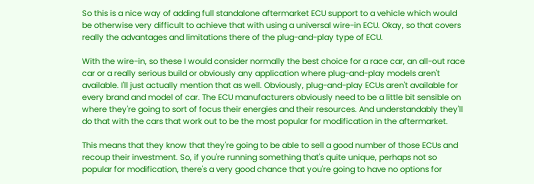So this is a nice way of adding full standalone aftermarket ECU support to a vehicle which would be otherwise very difficult to achieve that with using a universal wire-in ECU. Okay, so that covers really the advantages and limitations there of the plug-and-play type of ECU.

With the wire-in, so these I would consider normally the best choice for a race car, an all-out race car or a really serious build or obviously any application where plug-and-play models aren't available. I'll just actually mention that as well. Obviously, plug-and-play ECUs aren't available for every brand and model of car. The ECU manufacturers obviously need to be a little bit sensible on where they're going to sort of focus their energies and their resources. And understandably they'll do that with the cars that work out to be the most popular for modification in the aftermarket.

This means that they know that they're going to be able to sell a good number of those ECUs and recoup their investment. So, if you're running something that's quite unique, perhaps not so popular for modification, there's a very good chance that you're going to have no options for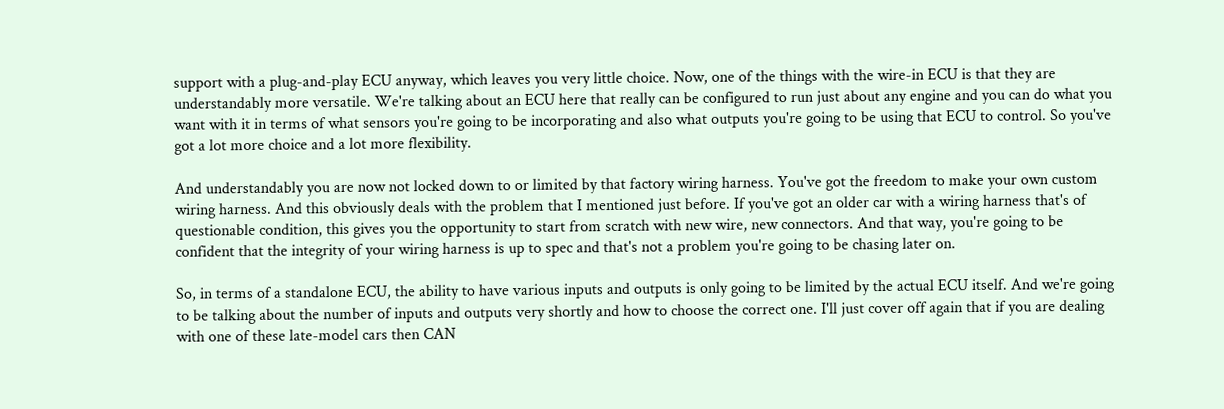support with a plug-and-play ECU anyway, which leaves you very little choice. Now, one of the things with the wire-in ECU is that they are understandably more versatile. We're talking about an ECU here that really can be configured to run just about any engine and you can do what you want with it in terms of what sensors you're going to be incorporating and also what outputs you're going to be using that ECU to control. So you've got a lot more choice and a lot more flexibility.

And understandably you are now not locked down to or limited by that factory wiring harness. You've got the freedom to make your own custom wiring harness. And this obviously deals with the problem that I mentioned just before. If you've got an older car with a wiring harness that's of questionable condition, this gives you the opportunity to start from scratch with new wire, new connectors. And that way, you're going to be confident that the integrity of your wiring harness is up to spec and that's not a problem you're going to be chasing later on.

So, in terms of a standalone ECU, the ability to have various inputs and outputs is only going to be limited by the actual ECU itself. And we're going to be talking about the number of inputs and outputs very shortly and how to choose the correct one. I'll just cover off again that if you are dealing with one of these late-model cars then CAN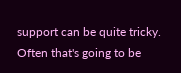support can be quite tricky. Often that's going to be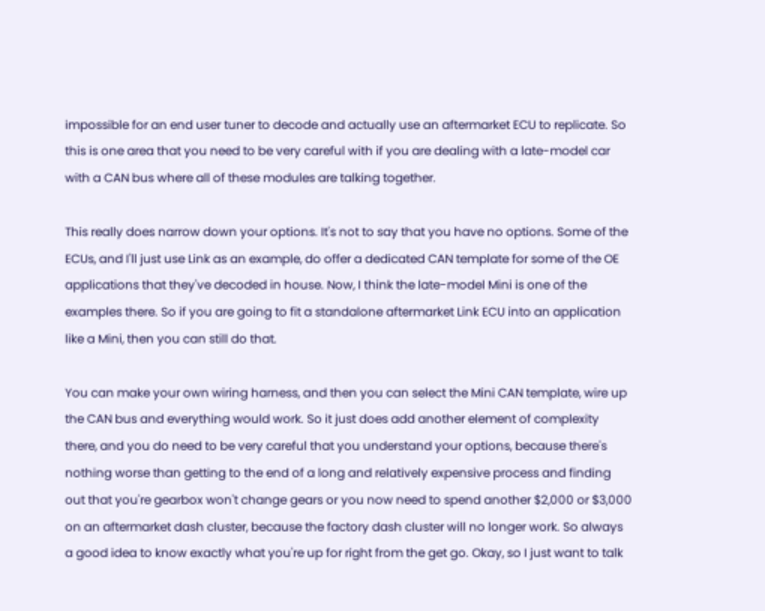impossible for an end user tuner to decode and actually use an aftermarket ECU to replicate. So this is one area that you need to be very careful with if you are dealing with a late-model car with a CAN bus where all of these modules are talking together.

This really does narrow down your options. It's not to say that you have no options. Some of the ECUs, and I'll just use Link as an example, do offer a dedicated CAN template for some of the OE applications that they've decoded in house. Now, I think the late-model Mini is one of the examples there. So if you are going to fit a standalone aftermarket Link ECU into an application like a Mini, then you can still do that.

You can make your own wiring harness, and then you can select the Mini CAN template, wire up the CAN bus and everything would work. So it just does add another element of complexity there, and you do need to be very careful that you understand your options, because there's nothing worse than getting to the end of a long and relatively expensive process and finding out that you're gearbox won't change gears or you now need to spend another $2,000 or $3,000 on an aftermarket dash cluster, because the factory dash cluster will no longer work. So always a good idea to know exactly what you're up for right from the get go. Okay, so I just want to talk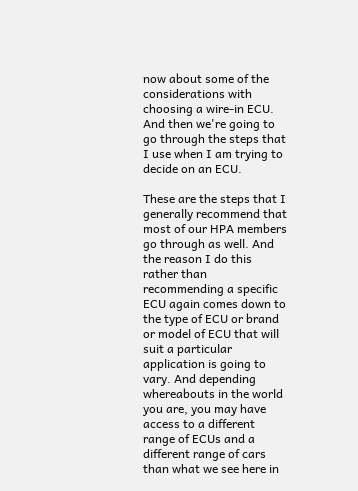now about some of the considerations with choosing a wire-in ECU. And then we're going to go through the steps that I use when I am trying to decide on an ECU.

These are the steps that I generally recommend that most of our HPA members go through as well. And the reason I do this rather than recommending a specific ECU again comes down to the type of ECU or brand or model of ECU that will suit a particular application is going to vary. And depending whereabouts in the world you are, you may have access to a different range of ECUs and a different range of cars than what we see here in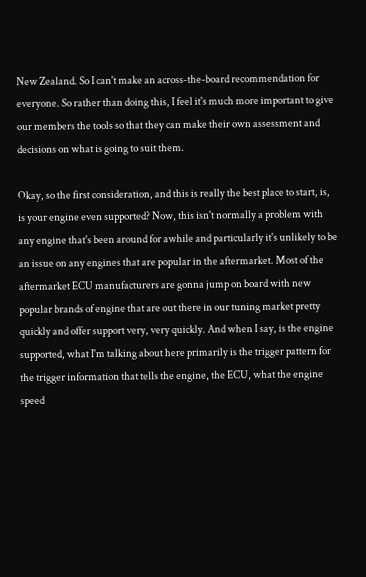New Zealand. So I can't make an across-the-board recommendation for everyone. So rather than doing this, I feel it's much more important to give our members the tools so that they can make their own assessment and decisions on what is going to suit them.

Okay, so the first consideration, and this is really the best place to start, is, is your engine even supported? Now, this isn't normally a problem with any engine that's been around for awhile and particularly it's unlikely to be an issue on any engines that are popular in the aftermarket. Most of the aftermarket ECU manufacturers are gonna jump on board with new popular brands of engine that are out there in our tuning market pretty quickly and offer support very, very quickly. And when I say, is the engine supported, what I'm talking about here primarily is the trigger pattern for the trigger information that tells the engine, the ECU, what the engine speed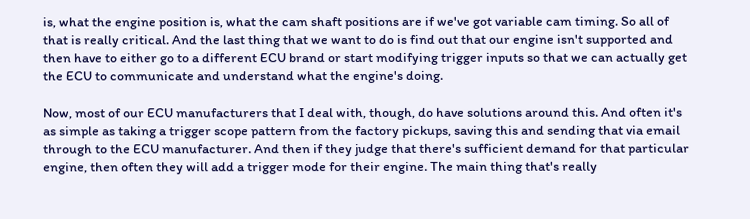is, what the engine position is, what the cam shaft positions are if we've got variable cam timing. So all of that is really critical. And the last thing that we want to do is find out that our engine isn't supported and then have to either go to a different ECU brand or start modifying trigger inputs so that we can actually get the ECU to communicate and understand what the engine's doing.

Now, most of our ECU manufacturers that I deal with, though, do have solutions around this. And often it's as simple as taking a trigger scope pattern from the factory pickups, saving this and sending that via email through to the ECU manufacturer. And then if they judge that there's sufficient demand for that particular engine, then often they will add a trigger mode for their engine. The main thing that's really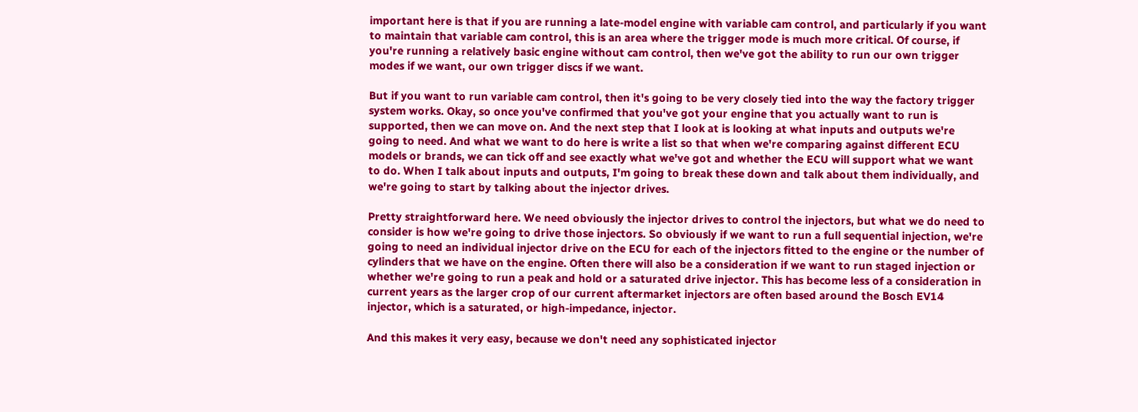important here is that if you are running a late-model engine with variable cam control, and particularly if you want to maintain that variable cam control, this is an area where the trigger mode is much more critical. Of course, if you're running a relatively basic engine without cam control, then we've got the ability to run our own trigger modes if we want, our own trigger discs if we want.

But if you want to run variable cam control, then it's going to be very closely tied into the way the factory trigger system works. Okay, so once you've confirmed that you've got your engine that you actually want to run is supported, then we can move on. And the next step that I look at is looking at what inputs and outputs we're going to need. And what we want to do here is write a list so that when we're comparing against different ECU models or brands, we can tick off and see exactly what we've got and whether the ECU will support what we want to do. When I talk about inputs and outputs, I'm going to break these down and talk about them individually, and we're going to start by talking about the injector drives.

Pretty straightforward here. We need obviously the injector drives to control the injectors, but what we do need to consider is how we're going to drive those injectors. So obviously if we want to run a full sequential injection, we're going to need an individual injector drive on the ECU for each of the injectors fitted to the engine or the number of cylinders that we have on the engine. Often there will also be a consideration if we want to run staged injection or whether we're going to run a peak and hold or a saturated drive injector. This has become less of a consideration in current years as the larger crop of our current aftermarket injectors are often based around the Bosch EV14 injector, which is a saturated, or high-impedance, injector.

And this makes it very easy, because we don't need any sophisticated injector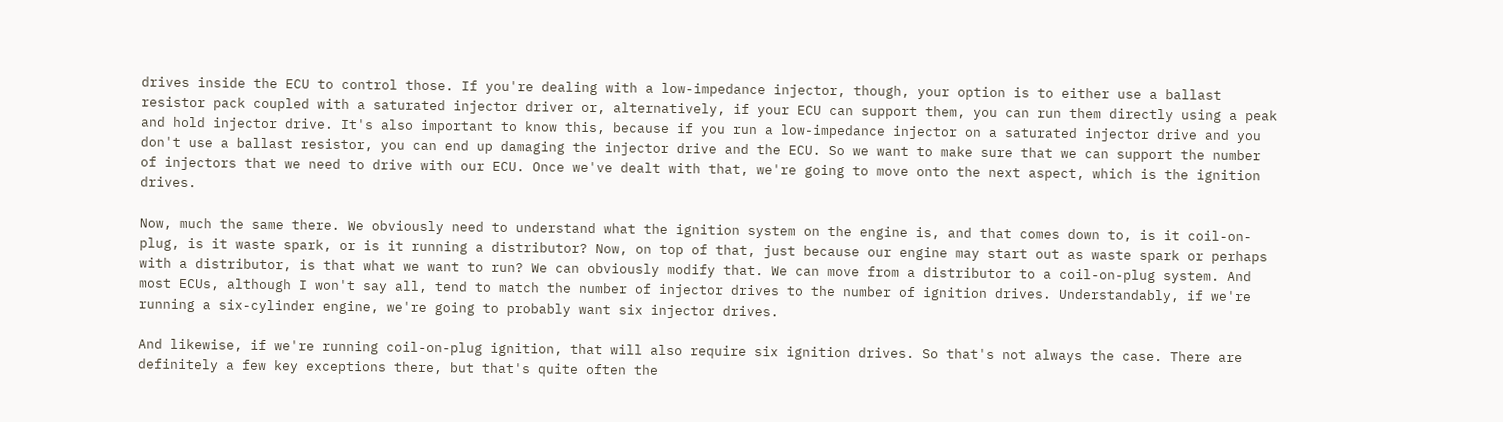drives inside the ECU to control those. If you're dealing with a low-impedance injector, though, your option is to either use a ballast resistor pack coupled with a saturated injector driver or, alternatively, if your ECU can support them, you can run them directly using a peak and hold injector drive. It's also important to know this, because if you run a low-impedance injector on a saturated injector drive and you don't use a ballast resistor, you can end up damaging the injector drive and the ECU. So we want to make sure that we can support the number of injectors that we need to drive with our ECU. Once we've dealt with that, we're going to move onto the next aspect, which is the ignition drives.

Now, much the same there. We obviously need to understand what the ignition system on the engine is, and that comes down to, is it coil-on-plug, is it waste spark, or is it running a distributor? Now, on top of that, just because our engine may start out as waste spark or perhaps with a distributor, is that what we want to run? We can obviously modify that. We can move from a distributor to a coil-on-plug system. And most ECUs, although I won't say all, tend to match the number of injector drives to the number of ignition drives. Understandably, if we're running a six-cylinder engine, we're going to probably want six injector drives.

And likewise, if we're running coil-on-plug ignition, that will also require six ignition drives. So that's not always the case. There are definitely a few key exceptions there, but that's quite often the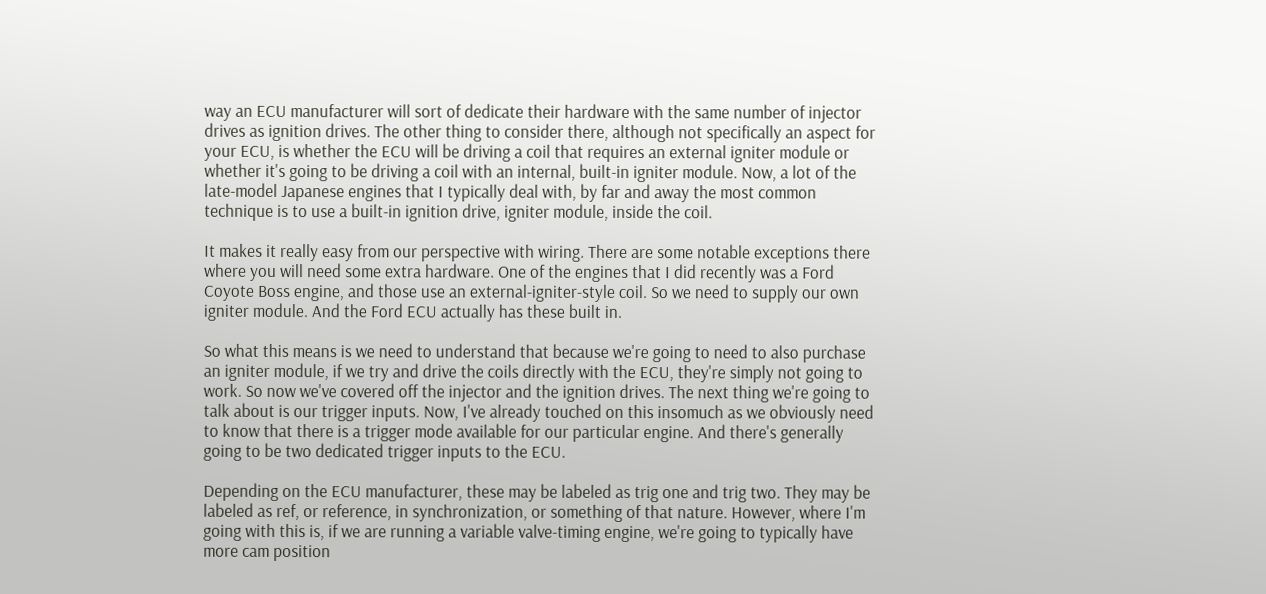way an ECU manufacturer will sort of dedicate their hardware with the same number of injector drives as ignition drives. The other thing to consider there, although not specifically an aspect for your ECU, is whether the ECU will be driving a coil that requires an external igniter module or whether it's going to be driving a coil with an internal, built-in igniter module. Now, a lot of the late-model Japanese engines that I typically deal with, by far and away the most common technique is to use a built-in ignition drive, igniter module, inside the coil.

It makes it really easy from our perspective with wiring. There are some notable exceptions there where you will need some extra hardware. One of the engines that I did recently was a Ford Coyote Boss engine, and those use an external-igniter-style coil. So we need to supply our own igniter module. And the Ford ECU actually has these built in.

So what this means is we need to understand that because we're going to need to also purchase an igniter module, if we try and drive the coils directly with the ECU, they're simply not going to work. So now we've covered off the injector and the ignition drives. The next thing we're going to talk about is our trigger inputs. Now, I've already touched on this insomuch as we obviously need to know that there is a trigger mode available for our particular engine. And there's generally going to be two dedicated trigger inputs to the ECU.

Depending on the ECU manufacturer, these may be labeled as trig one and trig two. They may be labeled as ref, or reference, in synchronization, or something of that nature. However, where I'm going with this is, if we are running a variable valve-timing engine, we're going to typically have more cam position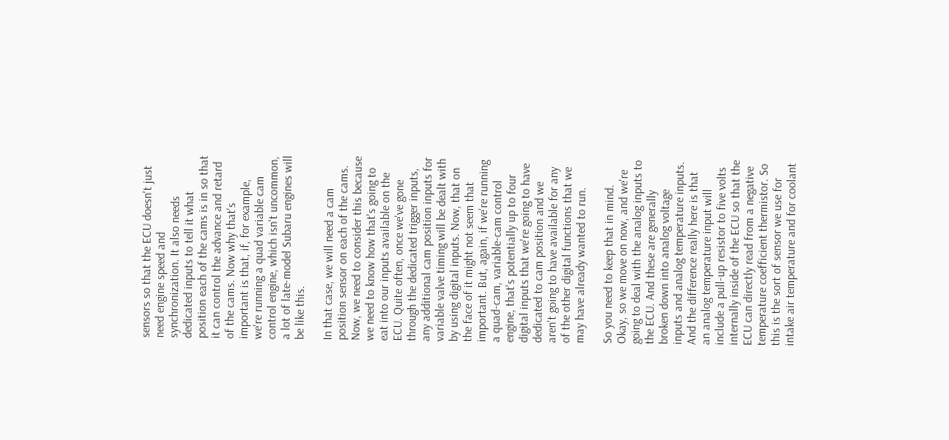sensors so that the ECU doesn't just need engine speed and synchronization. It also needs dedicated inputs to tell it what position each of the cams is in so that it can control the advance and retard of the cams. Now why that's important is that, if, for example, we're running a quad variable cam control engine, which isn't uncommon, a lot of late-model Subaru engines will be like this.

In that case, we will need a cam position sensor on each of the cams. Now, we need to consider this because we need to know how that's going to eat into our inputs available on the ECU. Quite often, once we've gone through the dedicated trigger inputs, any additional cam position inputs for variable valve timing will be dealt with by using digital inputs. Now, that on the face of it might not seem that important. But, again, if we're running a quad-cam, variable-cam control engine, that's potentially up to four digital inputs that we're going to have dedicated to cam position and we aren't going to have available for any of the other digital functions that we may have already wanted to run.

So you need to keep that in mind. Okay, so we move on now, and we're going to deal with the analog inputs to the ECU. And these are generally broken down into analog voltage inputs and analog temperature inputs. And the difference really here is that an analog temperature input will include a pull-up resistor to five volts internally inside of the ECU so that the ECU can directly read from a negative temperature coefficient thermistor. So this is the sort of sensor we use for intake air temperature and for coolant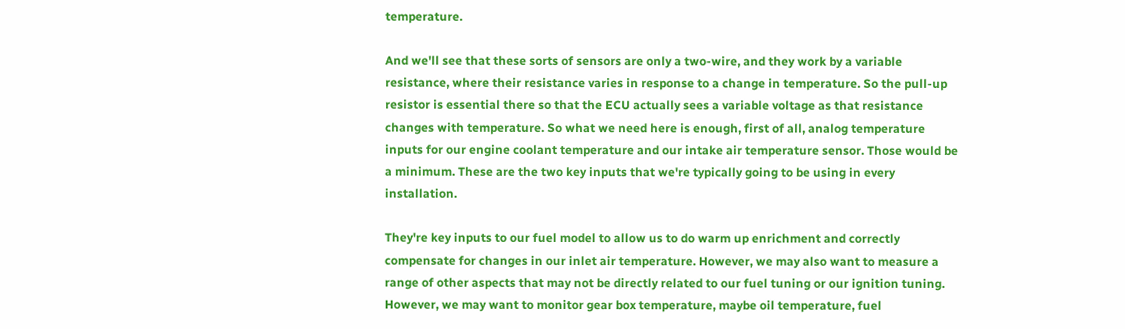temperature.

And we'll see that these sorts of sensors are only a two-wire, and they work by a variable resistance, where their resistance varies in response to a change in temperature. So the pull-up resistor is essential there so that the ECU actually sees a variable voltage as that resistance changes with temperature. So what we need here is enough, first of all, analog temperature inputs for our engine coolant temperature and our intake air temperature sensor. Those would be a minimum. These are the two key inputs that we're typically going to be using in every installation.

They're key inputs to our fuel model to allow us to do warm up enrichment and correctly compensate for changes in our inlet air temperature. However, we may also want to measure a range of other aspects that may not be directly related to our fuel tuning or our ignition tuning. However, we may want to monitor gear box temperature, maybe oil temperature, fuel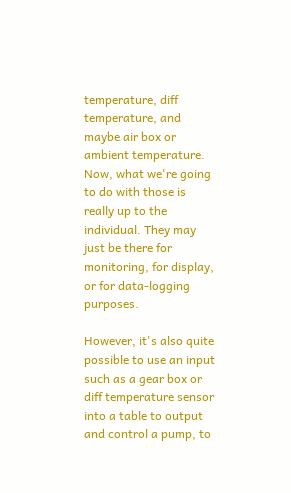temperature, diff temperature, and maybe air box or ambient temperature. Now, what we're going to do with those is really up to the individual. They may just be there for monitoring, for display, or for data-logging purposes.

However, it's also quite possible to use an input such as a gear box or diff temperature sensor into a table to output and control a pump, to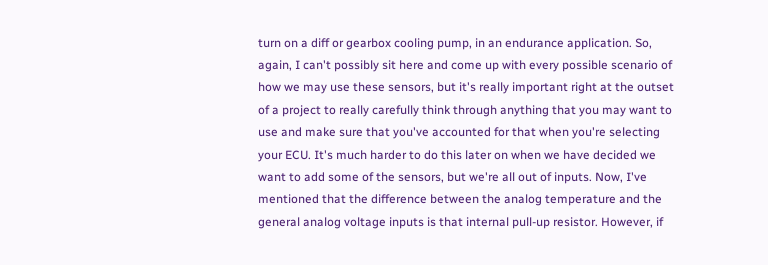turn on a diff or gearbox cooling pump, in an endurance application. So, again, I can't possibly sit here and come up with every possible scenario of how we may use these sensors, but it's really important right at the outset of a project to really carefully think through anything that you may want to use and make sure that you've accounted for that when you're selecting your ECU. It's much harder to do this later on when we have decided we want to add some of the sensors, but we're all out of inputs. Now, I've mentioned that the difference between the analog temperature and the general analog voltage inputs is that internal pull-up resistor. However, if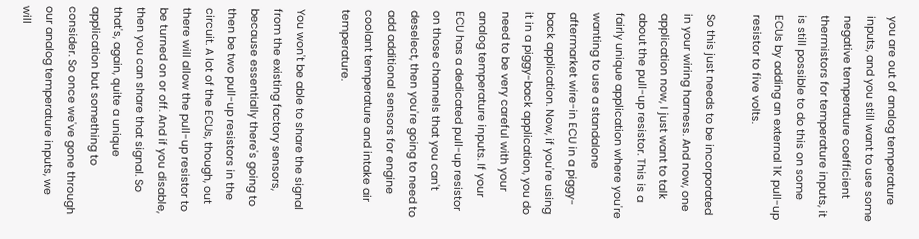you are out of analog temperature inputs, and you still want to use some negative temperature coefficient thermistors for temperature inputs, it is still possible to do this on some ECUs by adding an external 1K pull-up resistor to five volts.

So this just needs to be incorporated in your wiring harness. And now, one application now, I just want to talk about the pull-up resistor. This is a fairly unique application where you're wanting to use a standalone aftermarket wire-in ECU in a piggy-back application. Now, if you're using it in a piggy-back application, you do need to be very careful with your analog temperature inputs. If your ECU has a dedicated pull-up resistor on those channels that you can't deselect, then you're going to need to add additional sensors for engine coolant temperature and intake air temperature.

You won't be able to share the signal from the existing factory sensors, because essentially there's going to then be two pull-up resistors in the circuit. A lot of the ECUs, though, out there will allow the pull-up resistor to be turned on or off. And if you disable, then you can share that signal. So that's, again, quite a unique application but something to consider. So once we've gone through our analog temperature inputs, we will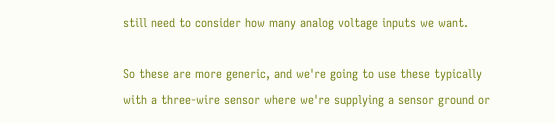still need to consider how many analog voltage inputs we want.

So these are more generic, and we're going to use these typically with a three-wire sensor where we're supplying a sensor ground or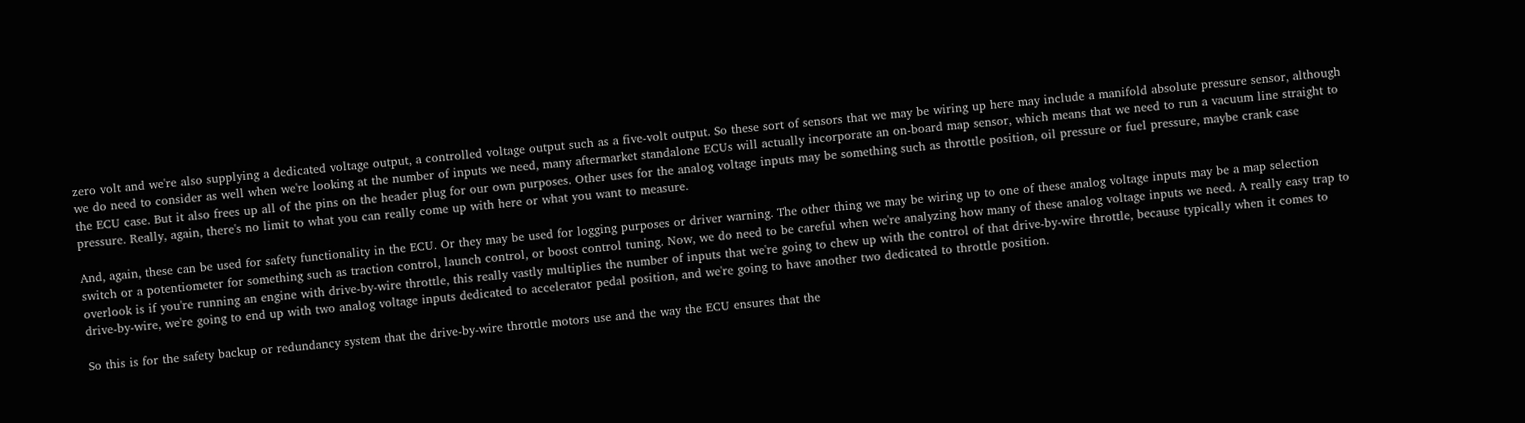zero volt and we're also supplying a dedicated voltage output, a controlled voltage output such as a five-volt output. So these sort of sensors that we may be wiring up here may include a manifold absolute pressure sensor, although we do need to consider as well when we're looking at the number of inputs we need, many aftermarket standalone ECUs will actually incorporate an on-board map sensor, which means that we need to run a vacuum line straight to the ECU case. But it also frees up all of the pins on the header plug for our own purposes. Other uses for the analog voltage inputs may be something such as throttle position, oil pressure or fuel pressure, maybe crank case pressure. Really, again, there's no limit to what you can really come up with here or what you want to measure.

And, again, these can be used for safety functionality in the ECU. Or they may be used for logging purposes or driver warning. The other thing we may be wiring up to one of these analog voltage inputs may be a map selection switch or a potentiometer for something such as traction control, launch control, or boost control tuning. Now, we do need to be careful when we're analyzing how many of these analog voltage inputs we need. A really easy trap to overlook is if you're running an engine with drive-by-wire throttle, this really vastly multiplies the number of inputs that we're going to chew up with the control of that drive-by-wire throttle, because typically when it comes to drive-by-wire, we're going to end up with two analog voltage inputs dedicated to accelerator pedal position, and we're going to have another two dedicated to throttle position.

So this is for the safety backup or redundancy system that the drive-by-wire throttle motors use and the way the ECU ensures that the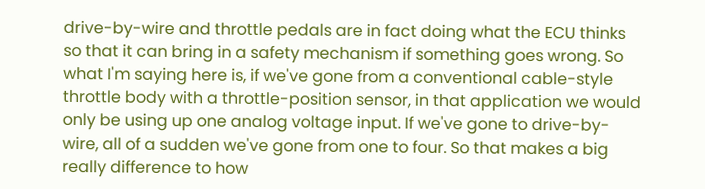drive-by-wire and throttle pedals are in fact doing what the ECU thinks so that it can bring in a safety mechanism if something goes wrong. So what I'm saying here is, if we've gone from a conventional cable-style throttle body with a throttle-position sensor, in that application we would only be using up one analog voltage input. If we've gone to drive-by-wire, all of a sudden we've gone from one to four. So that makes a big really difference to how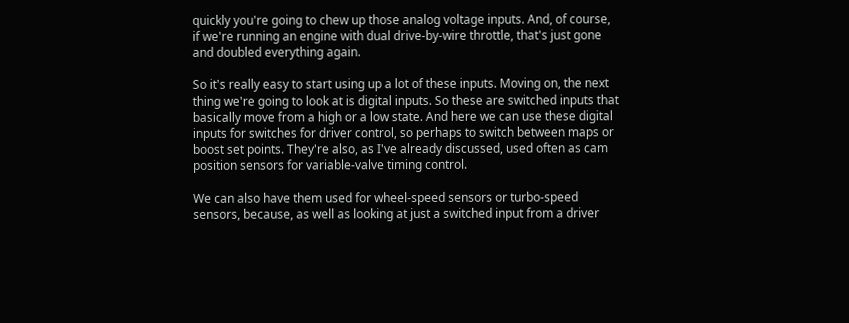quickly you're going to chew up those analog voltage inputs. And, of course, if we're running an engine with dual drive-by-wire throttle, that's just gone and doubled everything again.

So it's really easy to start using up a lot of these inputs. Moving on, the next thing we're going to look at is digital inputs. So these are switched inputs that basically move from a high or a low state. And here we can use these digital inputs for switches for driver control, so perhaps to switch between maps or boost set points. They're also, as I've already discussed, used often as cam position sensors for variable-valve timing control.

We can also have them used for wheel-speed sensors or turbo-speed sensors, because, as well as looking at just a switched input from a driver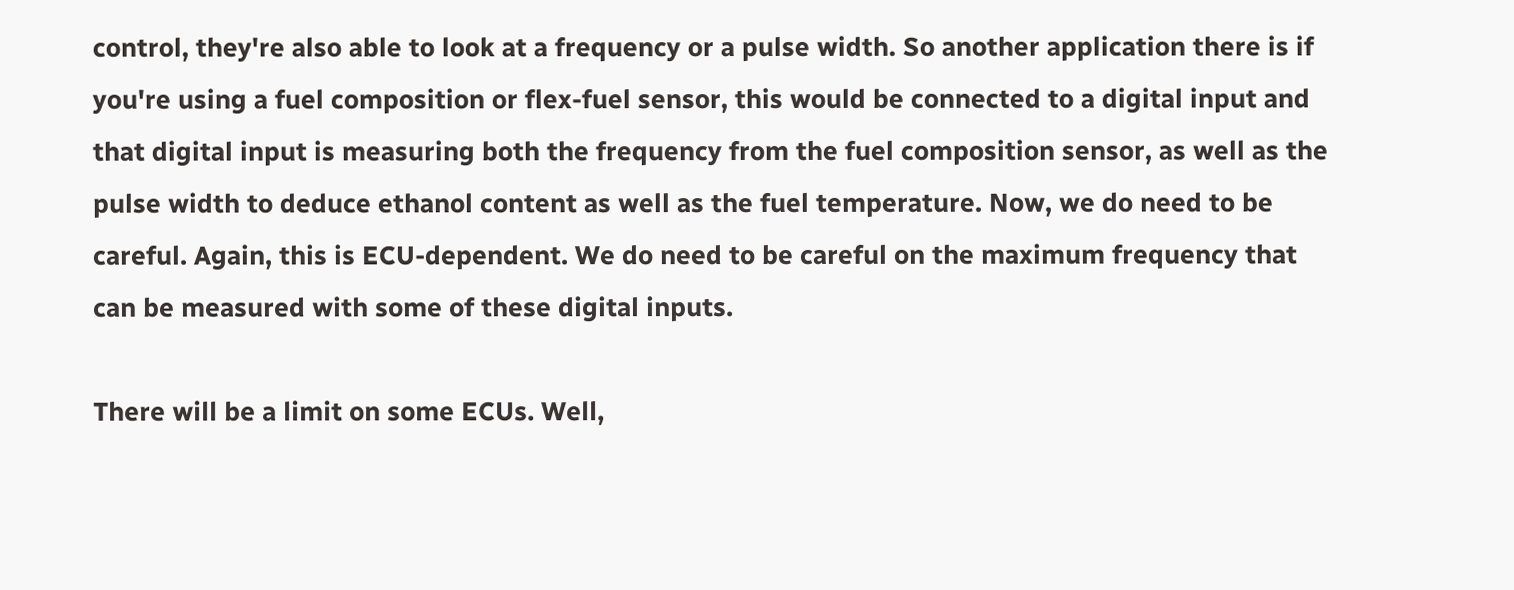control, they're also able to look at a frequency or a pulse width. So another application there is if you're using a fuel composition or flex-fuel sensor, this would be connected to a digital input and that digital input is measuring both the frequency from the fuel composition sensor, as well as the pulse width to deduce ethanol content as well as the fuel temperature. Now, we do need to be careful. Again, this is ECU-dependent. We do need to be careful on the maximum frequency that can be measured with some of these digital inputs.

There will be a limit on some ECUs. Well,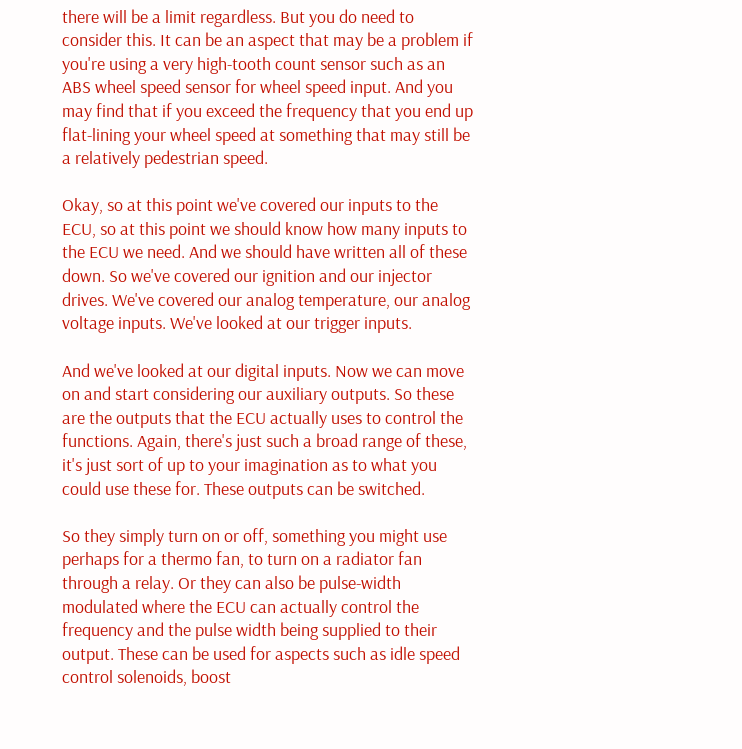there will be a limit regardless. But you do need to consider this. It can be an aspect that may be a problem if you're using a very high-tooth count sensor such as an ABS wheel speed sensor for wheel speed input. And you may find that if you exceed the frequency that you end up flat-lining your wheel speed at something that may still be a relatively pedestrian speed.

Okay, so at this point we've covered our inputs to the ECU, so at this point we should know how many inputs to the ECU we need. And we should have written all of these down. So we've covered our ignition and our injector drives. We've covered our analog temperature, our analog voltage inputs. We've looked at our trigger inputs.

And we've looked at our digital inputs. Now we can move on and start considering our auxiliary outputs. So these are the outputs that the ECU actually uses to control the functions. Again, there's just such a broad range of these, it's just sort of up to your imagination as to what you could use these for. These outputs can be switched.

So they simply turn on or off, something you might use perhaps for a thermo fan, to turn on a radiator fan through a relay. Or they can also be pulse-width modulated where the ECU can actually control the frequency and the pulse width being supplied to their output. These can be used for aspects such as idle speed control solenoids, boost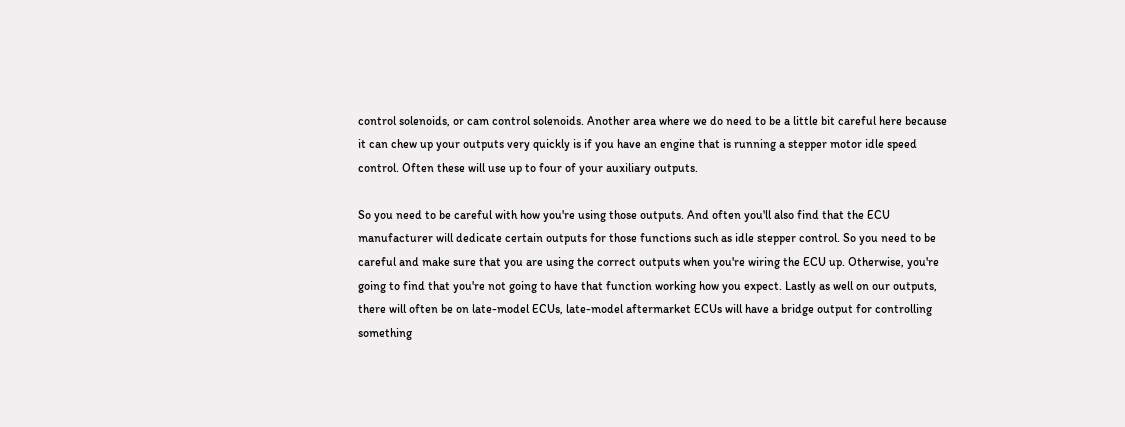control solenoids, or cam control solenoids. Another area where we do need to be a little bit careful here because it can chew up your outputs very quickly is if you have an engine that is running a stepper motor idle speed control. Often these will use up to four of your auxiliary outputs.

So you need to be careful with how you're using those outputs. And often you'll also find that the ECU manufacturer will dedicate certain outputs for those functions such as idle stepper control. So you need to be careful and make sure that you are using the correct outputs when you're wiring the ECU up. Otherwise, you're going to find that you're not going to have that function working how you expect. Lastly as well on our outputs, there will often be on late-model ECUs, late-model aftermarket ECUs will have a bridge output for controlling something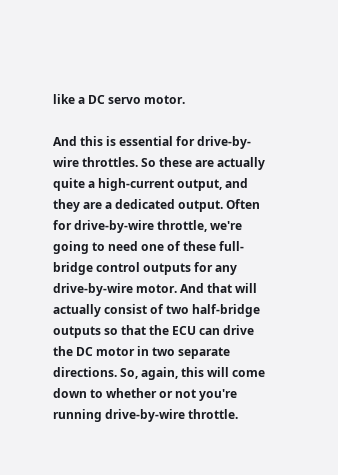like a DC servo motor.

And this is essential for drive-by-wire throttles. So these are actually quite a high-current output, and they are a dedicated output. Often for drive-by-wire throttle, we're going to need one of these full-bridge control outputs for any drive-by-wire motor. And that will actually consist of two half-bridge outputs so that the ECU can drive the DC motor in two separate directions. So, again, this will come down to whether or not you're running drive-by-wire throttle.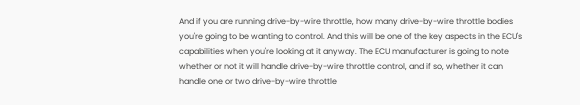And if you are running drive-by-wire throttle, how many drive-by-wire throttle bodies you're going to be wanting to control. And this will be one of the key aspects in the ECU's capabilities when you're looking at it anyway. The ECU manufacturer is going to note whether or not it will handle drive-by-wire throttle control, and if so, whether it can handle one or two drive-by-wire throttle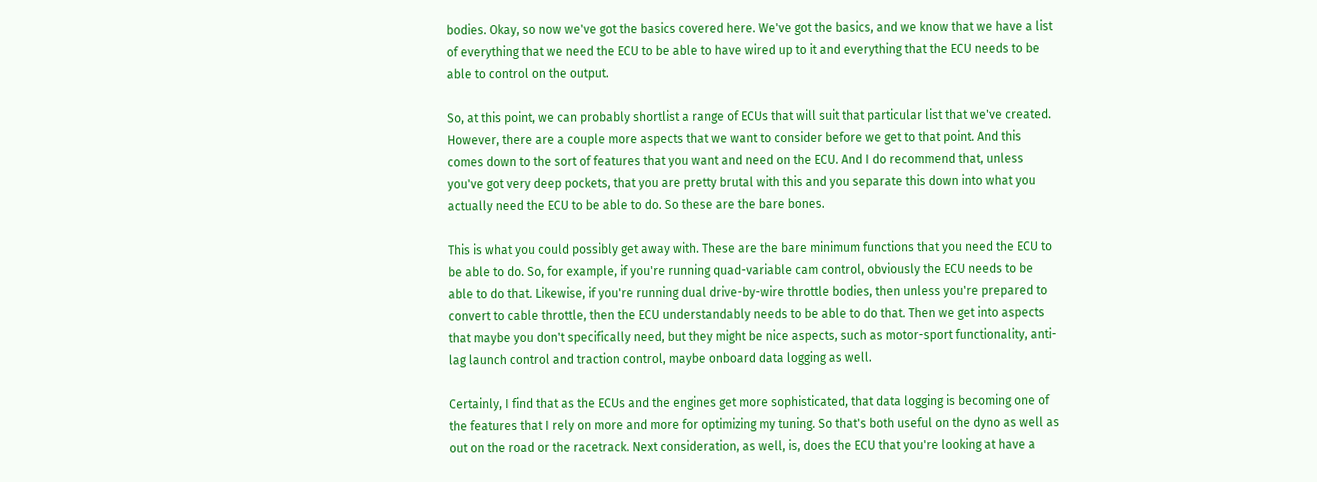bodies. Okay, so now we've got the basics covered here. We've got the basics, and we know that we have a list of everything that we need the ECU to be able to have wired up to it and everything that the ECU needs to be able to control on the output.

So, at this point, we can probably shortlist a range of ECUs that will suit that particular list that we've created. However, there are a couple more aspects that we want to consider before we get to that point. And this comes down to the sort of features that you want and need on the ECU. And I do recommend that, unless you've got very deep pockets, that you are pretty brutal with this and you separate this down into what you actually need the ECU to be able to do. So these are the bare bones.

This is what you could possibly get away with. These are the bare minimum functions that you need the ECU to be able to do. So, for example, if you're running quad-variable cam control, obviously the ECU needs to be able to do that. Likewise, if you're running dual drive-by-wire throttle bodies, then unless you're prepared to convert to cable throttle, then the ECU understandably needs to be able to do that. Then we get into aspects that maybe you don't specifically need, but they might be nice aspects, such as motor-sport functionality, anti-lag launch control and traction control, maybe onboard data logging as well.

Certainly, I find that as the ECUs and the engines get more sophisticated, that data logging is becoming one of the features that I rely on more and more for optimizing my tuning. So that's both useful on the dyno as well as out on the road or the racetrack. Next consideration, as well, is, does the ECU that you're looking at have a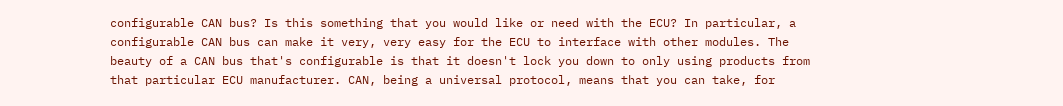configurable CAN bus? Is this something that you would like or need with the ECU? In particular, a configurable CAN bus can make it very, very easy for the ECU to interface with other modules. The beauty of a CAN bus that's configurable is that it doesn't lock you down to only using products from that particular ECU manufacturer. CAN, being a universal protocol, means that you can take, for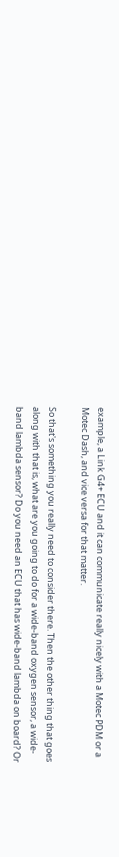example, a Link G4+ ECU and it can communicate really nicely with a Motec PDM or a Motec Dash, and vice versa for that matter.

So that's something you really need to consider there. Then the other thing that goes along with that is, what are you going to do for a wide-band oxygen sensor, a wide-band lambda sensor? Do you need an ECU that has wide-band lambda on board? Or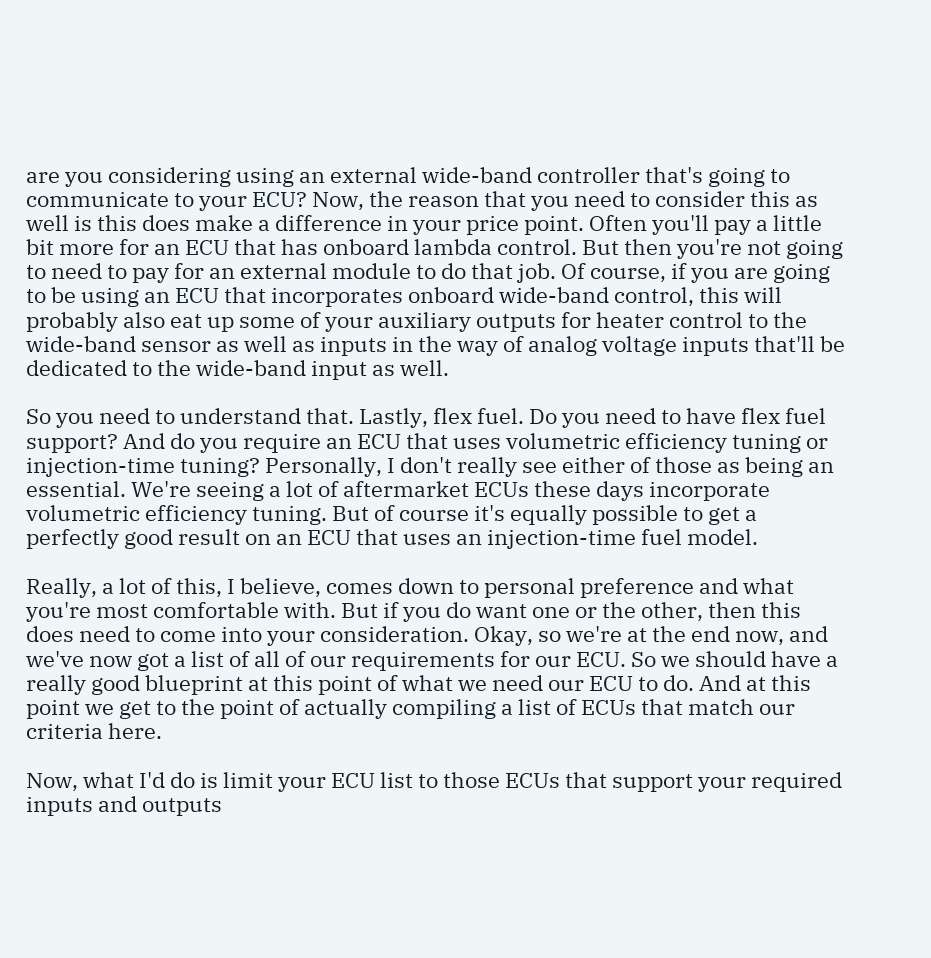are you considering using an external wide-band controller that's going to communicate to your ECU? Now, the reason that you need to consider this as well is this does make a difference in your price point. Often you'll pay a little bit more for an ECU that has onboard lambda control. But then you're not going to need to pay for an external module to do that job. Of course, if you are going to be using an ECU that incorporates onboard wide-band control, this will probably also eat up some of your auxiliary outputs for heater control to the wide-band sensor as well as inputs in the way of analog voltage inputs that'll be dedicated to the wide-band input as well.

So you need to understand that. Lastly, flex fuel. Do you need to have flex fuel support? And do you require an ECU that uses volumetric efficiency tuning or injection-time tuning? Personally, I don't really see either of those as being an essential. We're seeing a lot of aftermarket ECUs these days incorporate volumetric efficiency tuning. But of course it's equally possible to get a perfectly good result on an ECU that uses an injection-time fuel model.

Really, a lot of this, I believe, comes down to personal preference and what you're most comfortable with. But if you do want one or the other, then this does need to come into your consideration. Okay, so we're at the end now, and we've now got a list of all of our requirements for our ECU. So we should have a really good blueprint at this point of what we need our ECU to do. And at this point we get to the point of actually compiling a list of ECUs that match our criteria here.

Now, what I'd do is limit your ECU list to those ECUs that support your required inputs and outputs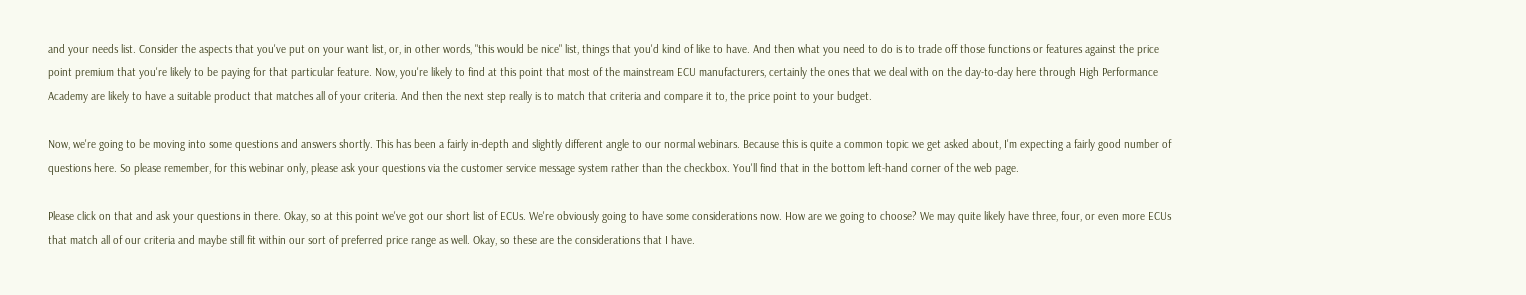and your needs list. Consider the aspects that you've put on your want list, or, in other words, "this would be nice" list, things that you'd kind of like to have. And then what you need to do is to trade off those functions or features against the price point premium that you're likely to be paying for that particular feature. Now, you're likely to find at this point that most of the mainstream ECU manufacturers, certainly the ones that we deal with on the day-to-day here through High Performance Academy are likely to have a suitable product that matches all of your criteria. And then the next step really is to match that criteria and compare it to, the price point to your budget.

Now, we're going to be moving into some questions and answers shortly. This has been a fairly in-depth and slightly different angle to our normal webinars. Because this is quite a common topic we get asked about, I'm expecting a fairly good number of questions here. So please remember, for this webinar only, please ask your questions via the customer service message system rather than the checkbox. You'll find that in the bottom left-hand corner of the web page.

Please click on that and ask your questions in there. Okay, so at this point we've got our short list of ECUs. We're obviously going to have some considerations now. How are we going to choose? We may quite likely have three, four, or even more ECUs that match all of our criteria and maybe still fit within our sort of preferred price range as well. Okay, so these are the considerations that I have.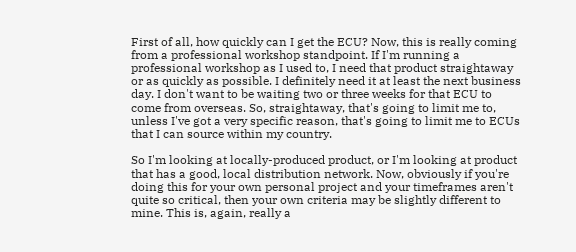First of all, how quickly can I get the ECU? Now, this is really coming from a professional workshop standpoint. If I'm running a professional workshop as I used to, I need that product straightaway or as quickly as possible. I definitely need it at least the next business day. I don't want to be waiting two or three weeks for that ECU to come from overseas. So, straightaway, that's going to limit me to, unless I've got a very specific reason, that's going to limit me to ECUs that I can source within my country.

So I'm looking at locally-produced product, or I'm looking at product that has a good, local distribution network. Now, obviously if you're doing this for your own personal project and your timeframes aren't quite so critical, then your own criteria may be slightly different to mine. This is, again, really a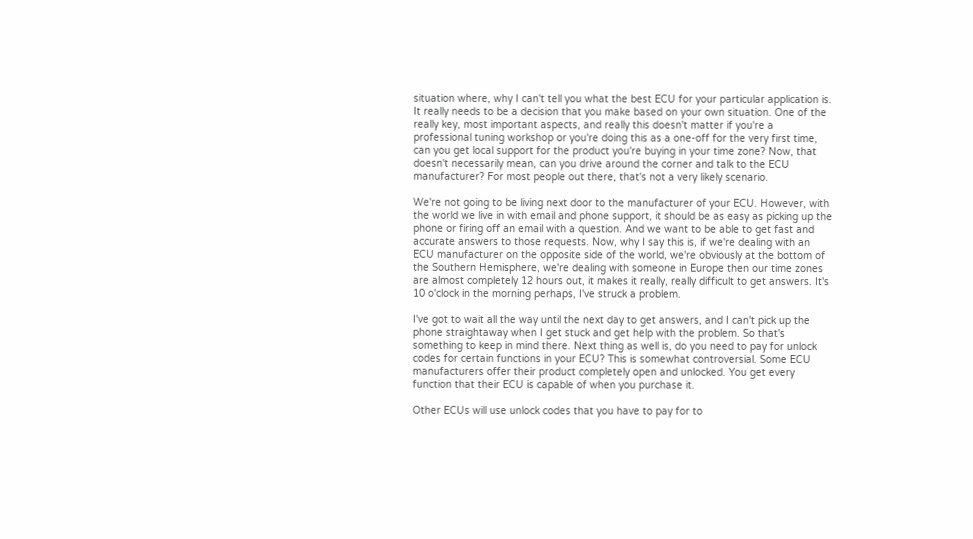situation where, why I can't tell you what the best ECU for your particular application is. It really needs to be a decision that you make based on your own situation. One of the really key, most important aspects, and really this doesn't matter if you're a professional tuning workshop or you're doing this as a one-off for the very first time, can you get local support for the product you're buying in your time zone? Now, that doesn't necessarily mean, can you drive around the corner and talk to the ECU manufacturer? For most people out there, that's not a very likely scenario.

We're not going to be living next door to the manufacturer of your ECU. However, with the world we live in with email and phone support, it should be as easy as picking up the phone or firing off an email with a question. And we want to be able to get fast and accurate answers to those requests. Now, why I say this is, if we're dealing with an ECU manufacturer on the opposite side of the world, we're obviously at the bottom of the Southern Hemisphere, we're dealing with someone in Europe then our time zones are almost completely 12 hours out, it makes it really, really difficult to get answers. It's 10 o'clock in the morning perhaps, I've struck a problem.

I've got to wait all the way until the next day to get answers, and I can't pick up the phone straightaway when I get stuck and get help with the problem. So that's something to keep in mind there. Next thing as well is, do you need to pay for unlock codes for certain functions in your ECU? This is somewhat controversial. Some ECU manufacturers offer their product completely open and unlocked. You get every function that their ECU is capable of when you purchase it.

Other ECUs will use unlock codes that you have to pay for to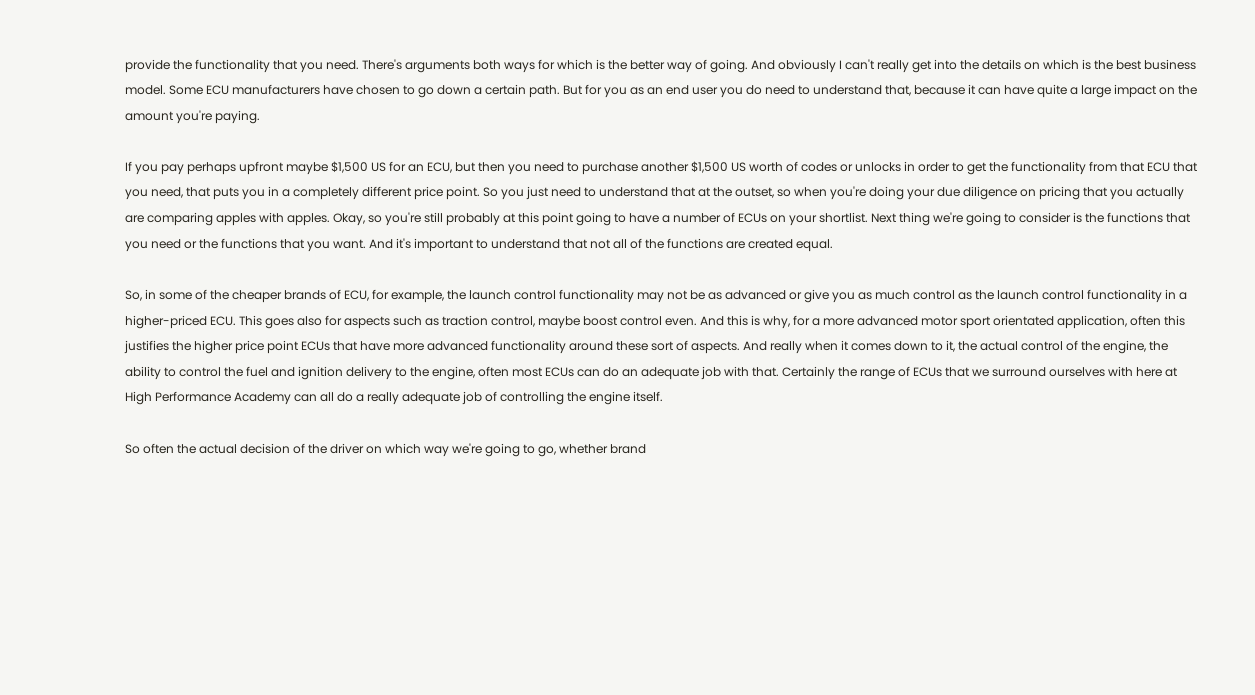provide the functionality that you need. There's arguments both ways for which is the better way of going. And obviously I can't really get into the details on which is the best business model. Some ECU manufacturers have chosen to go down a certain path. But for you as an end user you do need to understand that, because it can have quite a large impact on the amount you're paying.

If you pay perhaps upfront maybe $1,500 US for an ECU, but then you need to purchase another $1,500 US worth of codes or unlocks in order to get the functionality from that ECU that you need, that puts you in a completely different price point. So you just need to understand that at the outset, so when you're doing your due diligence on pricing that you actually are comparing apples with apples. Okay, so you're still probably at this point going to have a number of ECUs on your shortlist. Next thing we're going to consider is the functions that you need or the functions that you want. And it's important to understand that not all of the functions are created equal.

So, in some of the cheaper brands of ECU, for example, the launch control functionality may not be as advanced or give you as much control as the launch control functionality in a higher-priced ECU. This goes also for aspects such as traction control, maybe boost control even. And this is why, for a more advanced motor sport orientated application, often this justifies the higher price point ECUs that have more advanced functionality around these sort of aspects. And really when it comes down to it, the actual control of the engine, the ability to control the fuel and ignition delivery to the engine, often most ECUs can do an adequate job with that. Certainly the range of ECUs that we surround ourselves with here at High Performance Academy can all do a really adequate job of controlling the engine itself.

So often the actual decision of the driver on which way we're going to go, whether brand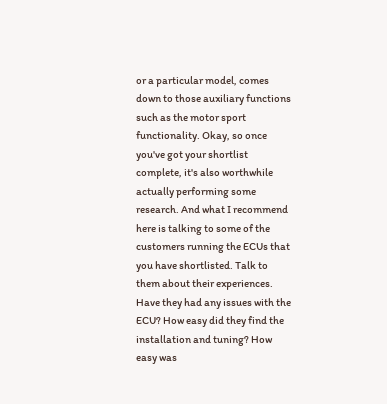or a particular model, comes down to those auxiliary functions such as the motor sport functionality. Okay, so once you've got your shortlist complete, it's also worthwhile actually performing some research. And what I recommend here is talking to some of the customers running the ECUs that you have shortlisted. Talk to them about their experiences. Have they had any issues with the ECU? How easy did they find the installation and tuning? How easy was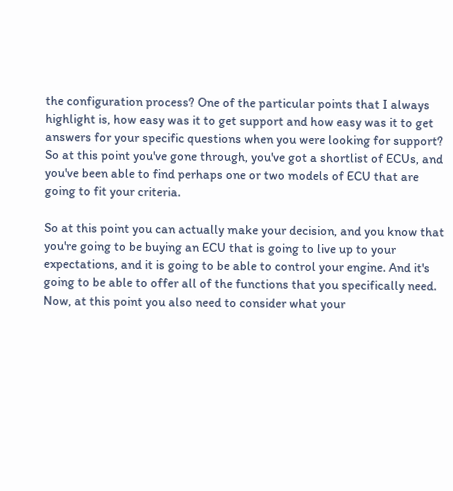the configuration process? One of the particular points that I always highlight is, how easy was it to get support and how easy was it to get answers for your specific questions when you were looking for support? So at this point you've gone through, you've got a shortlist of ECUs, and you've been able to find perhaps one or two models of ECU that are going to fit your criteria.

So at this point you can actually make your decision, and you know that you're going to be buying an ECU that is going to live up to your expectations, and it is going to be able to control your engine. And it's going to be able to offer all of the functions that you specifically need. Now, at this point you also need to consider what your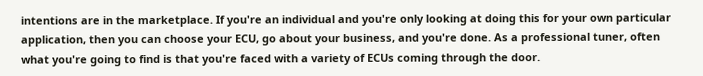intentions are in the marketplace. If you're an individual and you're only looking at doing this for your own particular application, then you can choose your ECU, go about your business, and you're done. As a professional tuner, often what you're going to find is that you're faced with a variety of ECUs coming through the door.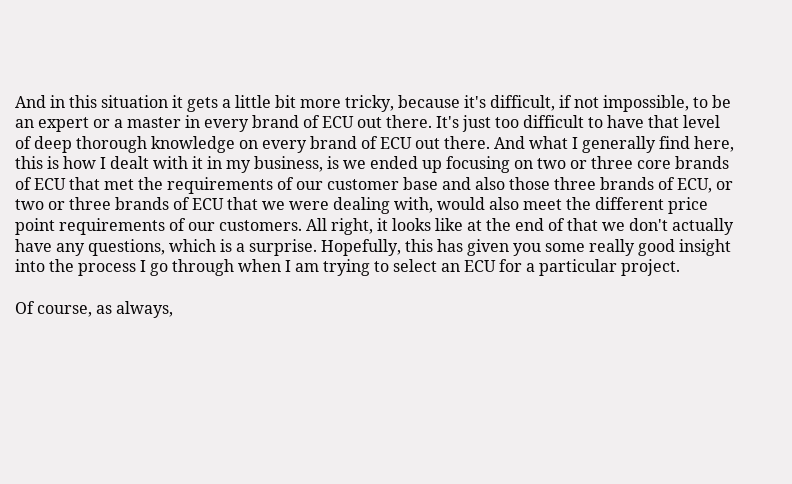And in this situation it gets a little bit more tricky, because it's difficult, if not impossible, to be an expert or a master in every brand of ECU out there. It's just too difficult to have that level of deep thorough knowledge on every brand of ECU out there. And what I generally find here, this is how I dealt with it in my business, is we ended up focusing on two or three core brands of ECU that met the requirements of our customer base and also those three brands of ECU, or two or three brands of ECU that we were dealing with, would also meet the different price point requirements of our customers. All right, it looks like at the end of that we don't actually have any questions, which is a surprise. Hopefully, this has given you some really good insight into the process I go through when I am trying to select an ECU for a particular project.

Of course, as always,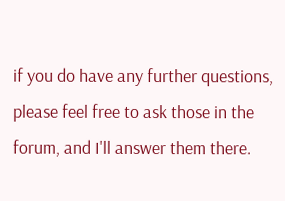if you do have any further questions, please feel free to ask those in the forum, and I'll answer them there.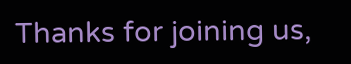Thanks for joining us,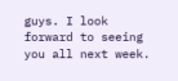guys. I look forward to seeing you all next week.